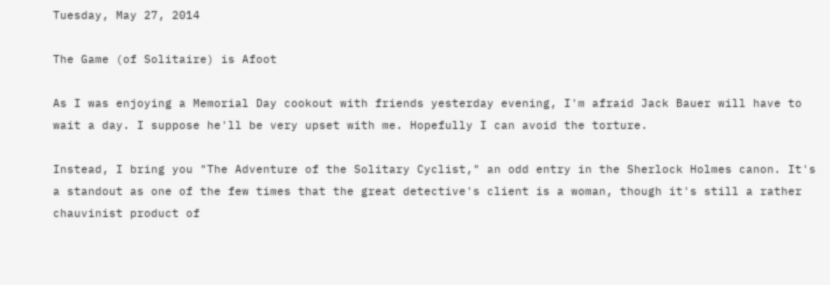Tuesday, May 27, 2014

The Game (of Solitaire) is Afoot

As I was enjoying a Memorial Day cookout with friends yesterday evening, I'm afraid Jack Bauer will have to wait a day. I suppose he'll be very upset with me. Hopefully I can avoid the torture.

Instead, I bring you "The Adventure of the Solitary Cyclist," an odd entry in the Sherlock Holmes canon. It's a standout as one of the few times that the great detective's client is a woman, though it's still a rather chauvinist product of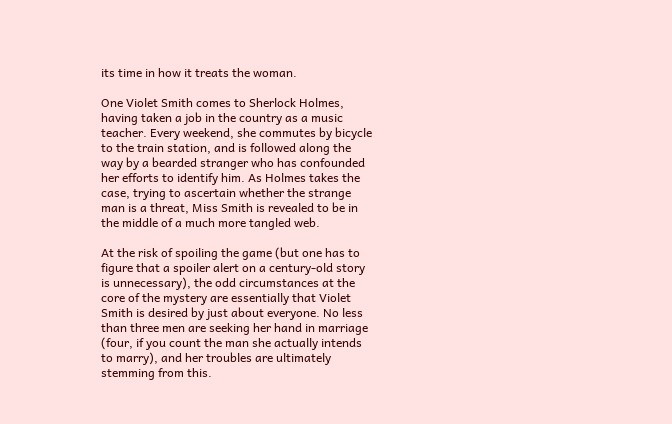its time in how it treats the woman.

One Violet Smith comes to Sherlock Holmes, having taken a job in the country as a music teacher. Every weekend, she commutes by bicycle to the train station, and is followed along the way by a bearded stranger who has confounded her efforts to identify him. As Holmes takes the case, trying to ascertain whether the strange man is a threat, Miss Smith is revealed to be in the middle of a much more tangled web.

At the risk of spoiling the game (but one has to figure that a spoiler alert on a century-old story is unnecessary), the odd circumstances at the core of the mystery are essentially that Violet Smith is desired by just about everyone. No less than three men are seeking her hand in marriage (four, if you count the man she actually intends to marry), and her troubles are ultimately stemming from this.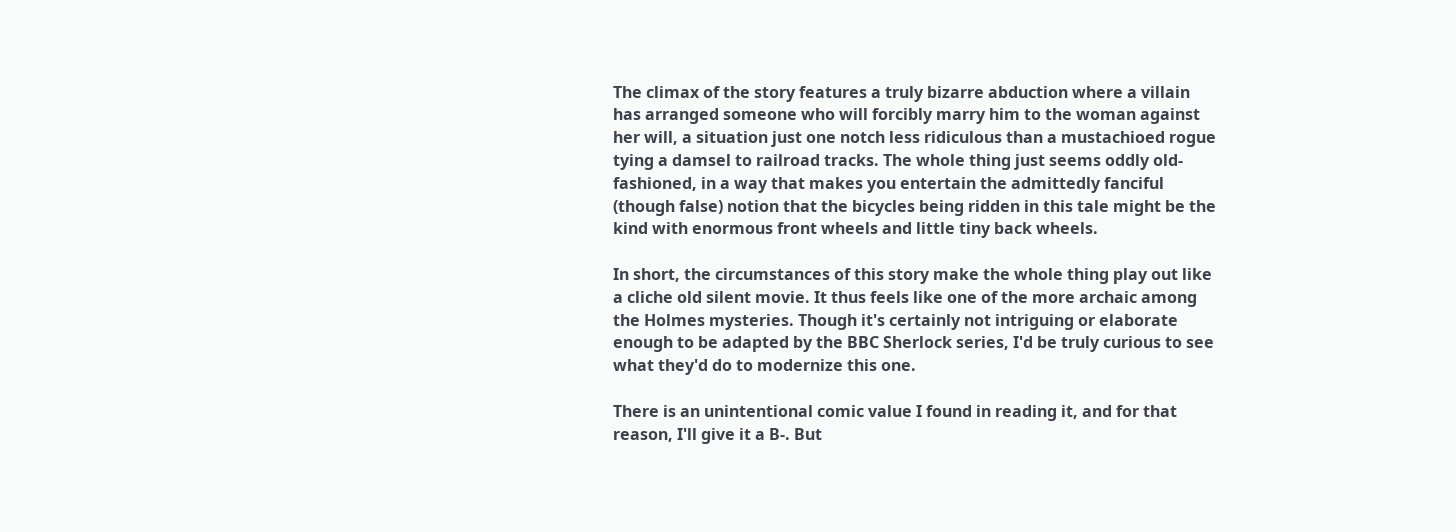The climax of the story features a truly bizarre abduction where a villain has arranged someone who will forcibly marry him to the woman against her will, a situation just one notch less ridiculous than a mustachioed rogue tying a damsel to railroad tracks. The whole thing just seems oddly old-fashioned, in a way that makes you entertain the admittedly fanciful (though false) notion that the bicycles being ridden in this tale might be the kind with enormous front wheels and little tiny back wheels.

In short, the circumstances of this story make the whole thing play out like a cliche old silent movie. It thus feels like one of the more archaic among the Holmes mysteries. Though it's certainly not intriguing or elaborate enough to be adapted by the BBC Sherlock series, I'd be truly curious to see what they'd do to modernize this one.

There is an unintentional comic value I found in reading it, and for that reason, I'll give it a B-. But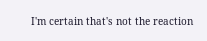I'm certain that's not the reaction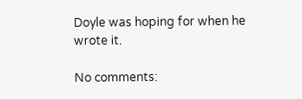Doyle was hoping for when he wrote it.

No comments: